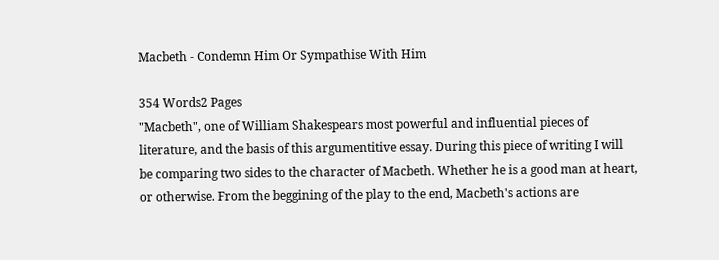Macbeth - Condemn Him Or Sympathise With Him

354 Words2 Pages
"Macbeth", one of William Shakespears most powerful and influential pieces of literature, and the basis of this argumentitive essay. During this piece of writing I will be comparing two sides to the character of Macbeth. Whether he is a good man at heart, or otherwise. From the beggining of the play to the end, Macbeth's actions are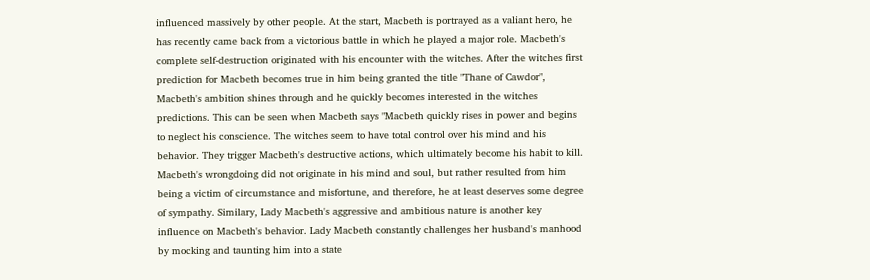influenced massively by other people. At the start, Macbeth is portrayed as a valiant hero, he has recently came back from a victorious battle in which he played a major role. Macbeth's complete self-destruction originated with his encounter with the witches. After the witches first prediction for Macbeth becomes true in him being granted the title "Thane of Cawdor", Macbeth's ambition shines through and he quickly becomes interested in the witches predictions. This can be seen when Macbeth says "Macbeth quickly rises in power and begins to neglect his conscience. The witches seem to have total control over his mind and his behavior. They trigger Macbeth's destructive actions, which ultimately become his habit to kill. Macbeth's wrongdoing did not originate in his mind and soul, but rather resulted from him being a victim of circumstance and misfortune, and therefore, he at least deserves some degree of sympathy. Similary, Lady Macbeth's aggressive and ambitious nature is another key influence on Macbeth's behavior. Lady Macbeth constantly challenges her husband's manhood by mocking and taunting him into a state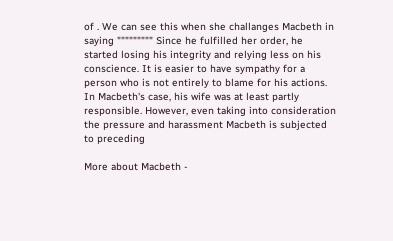of . We can see this when she challanges Macbeth in saying """"""""" Since he fulfilled her order, he started losing his integrity and relying less on his conscience. It is easier to have sympathy for a person who is not entirely to blame for his actions. In Macbeth's case, his wife was at least partly responsible. However, even taking into consideration the pressure and harassment Macbeth is subjected to preceding

More about Macbeth -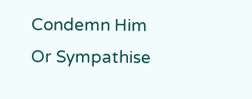Condemn Him Or Sympathise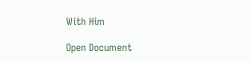With Him

Open Document